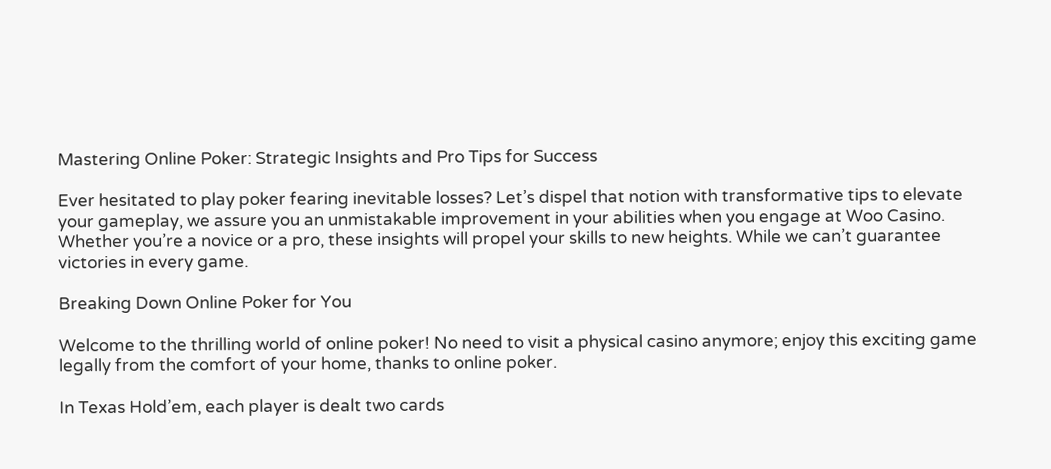Mastering Online Poker: Strategic Insights and Pro Tips for Success

Ever hesitated to play poker fearing inevitable losses? Let’s dispel that notion with transformative tips to elevate your gameplay, we assure you an unmistakable improvement in your abilities when you engage at Woo Casino. Whether you’re a novice or a pro, these insights will propel your skills to new heights. While we can’t guarantee victories in every game.

Breaking Down Online Poker for You

Welcome to the thrilling world of online poker! No need to visit a physical casino anymore; enjoy this exciting game legally from the comfort of your home, thanks to online poker.

In Texas Hold’em, each player is dealt two cards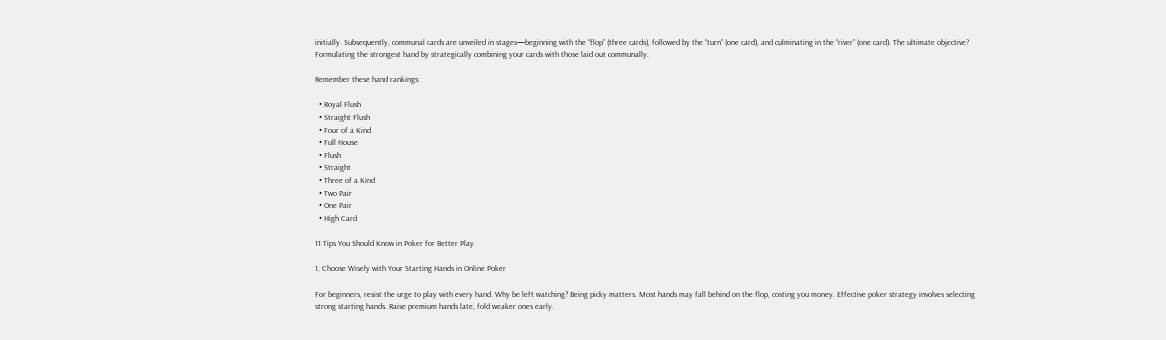initially. Subsequently, communal cards are unveiled in stages—beginning with the “flop” (three cards), followed by the “turn” (one card), and culminating in the “river” (one card). The ultimate objective? Formulating the strongest hand by strategically combining your cards with those laid out communally.

Remember these hand rankings:

  • Royal Flush
  • Straight Flush
  • Four of a Kind
  • Full House
  • Flush
  • Straight
  • Three of a Kind
  • Two Pair
  • One Pair
  • High Card

11 Tips You Should Know in Poker for Better Play

1. Choose Wisely with Your Starting Hands in Online Poker

For beginners, resist the urge to play with every hand. Why be left watching? Being picky matters. Most hands may fall behind on the flop, costing you money. Effective poker strategy involves selecting strong starting hands. Raise premium hands late, fold weaker ones early.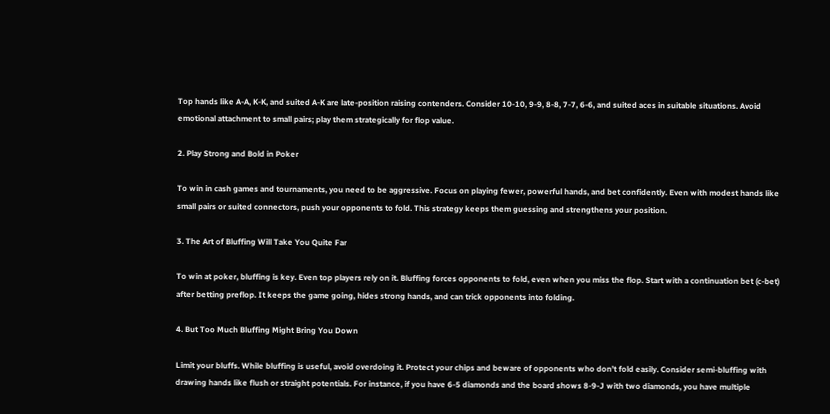Top hands like A-A, K-K, and suited A-K are late-position raising contenders. Consider 10-10, 9-9, 8-8, 7-7, 6-6, and suited aces in suitable situations. Avoid emotional attachment to small pairs; play them strategically for flop value.

2. Play Strong and Bold in Poker

To win in cash games and tournaments, you need to be aggressive. Focus on playing fewer, powerful hands, and bet confidently. Even with modest hands like small pairs or suited connectors, push your opponents to fold. This strategy keeps them guessing and strengthens your position.

3. The Art of Bluffing Will Take You Quite Far

To win at poker, bluffing is key. Even top players rely on it. Bluffing forces opponents to fold, even when you miss the flop. Start with a continuation bet (c-bet) after betting preflop. It keeps the game going, hides strong hands, and can trick opponents into folding.

4. But Too Much Bluffing Might Bring You Down

Limit your bluffs. While bluffing is useful, avoid overdoing it. Protect your chips and beware of opponents who don’t fold easily. Consider semi-bluffing with drawing hands like flush or straight potentials. For instance, if you have 6-5 diamonds and the board shows 8-9-J with two diamonds, you have multiple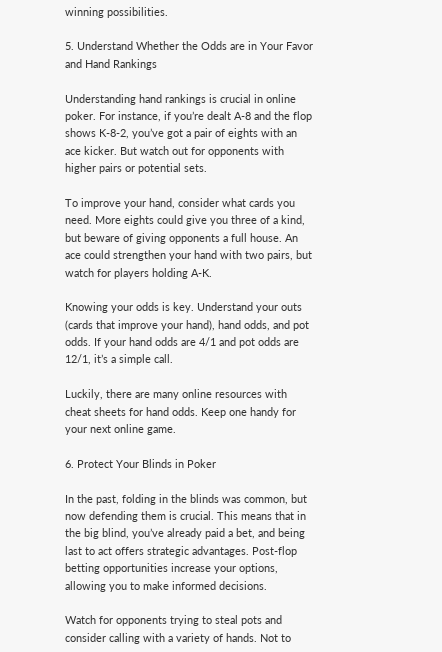winning possibilities.

5. Understand Whether the Odds are in Your Favor and Hand Rankings

Understanding hand rankings is crucial in online poker. For instance, if you’re dealt A-8 and the flop shows K-8-2, you’ve got a pair of eights with an ace kicker. But watch out for opponents with higher pairs or potential sets.

To improve your hand, consider what cards you need. More eights could give you three of a kind, but beware of giving opponents a full house. An ace could strengthen your hand with two pairs, but watch for players holding A-K.

Knowing your odds is key. Understand your outs (cards that improve your hand), hand odds, and pot odds. If your hand odds are 4/1 and pot odds are 12/1, it’s a simple call.

Luckily, there are many online resources with cheat sheets for hand odds. Keep one handy for your next online game.

6. Protect Your Blinds in Poker

In the past, folding in the blinds was common, but now defending them is crucial. This means that in the big blind, you’ve already paid a bet, and being last to act offers strategic advantages. Post-flop betting opportunities increase your options, allowing you to make informed decisions.

Watch for opponents trying to steal pots and consider calling with a variety of hands. Not to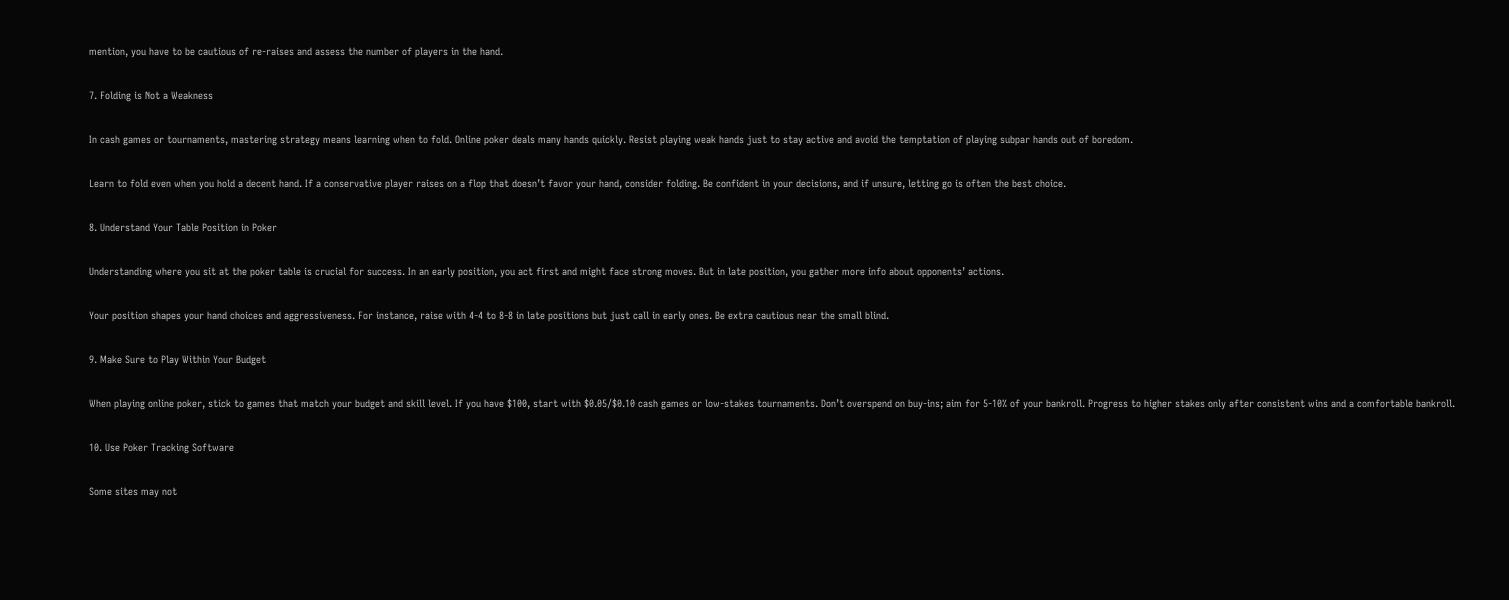mention, you have to be cautious of re-raises and assess the number of players in the hand.

7. Folding is Not a Weakness

In cash games or tournaments, mastering strategy means learning when to fold. Online poker deals many hands quickly. Resist playing weak hands just to stay active and avoid the temptation of playing subpar hands out of boredom.

Learn to fold even when you hold a decent hand. If a conservative player raises on a flop that doesn’t favor your hand, consider folding. Be confident in your decisions, and if unsure, letting go is often the best choice.

8. Understand Your Table Position in Poker

Understanding where you sit at the poker table is crucial for success. In an early position, you act first and might face strong moves. But in late position, you gather more info about opponents’ actions.

Your position shapes your hand choices and aggressiveness. For instance, raise with 4-4 to 8-8 in late positions but just call in early ones. Be extra cautious near the small blind.

9. Make Sure to Play Within Your Budget

When playing online poker, stick to games that match your budget and skill level. If you have $100, start with $0.05/$0.10 cash games or low-stakes tournaments. Don’t overspend on buy-ins; aim for 5-10% of your bankroll. Progress to higher stakes only after consistent wins and a comfortable bankroll.

10. Use Poker Tracking Software

Some sites may not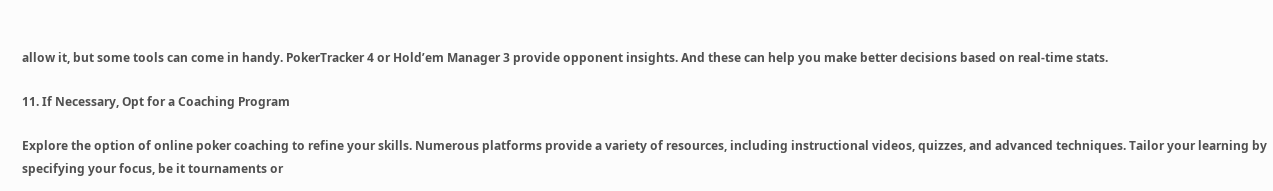allow it, but some tools can come in handy. PokerTracker 4 or Hold’em Manager 3 provide opponent insights. And these can help you make better decisions based on real-time stats.

11. If Necessary, Opt for a Coaching Program

Explore the option of online poker coaching to refine your skills. Numerous platforms provide a variety of resources, including instructional videos, quizzes, and advanced techniques. Tailor your learning by specifying your focus, be it tournaments or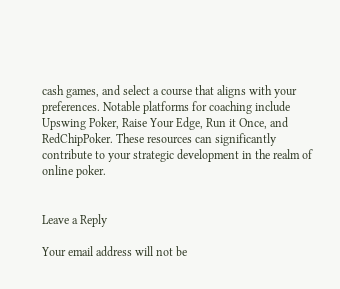cash games, and select a course that aligns with your preferences. Notable platforms for coaching include Upswing Poker, Raise Your Edge, Run it Once, and RedChipPoker. These resources can significantly contribute to your strategic development in the realm of online poker.


Leave a Reply

Your email address will not be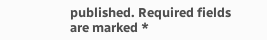published. Required fields are marked *